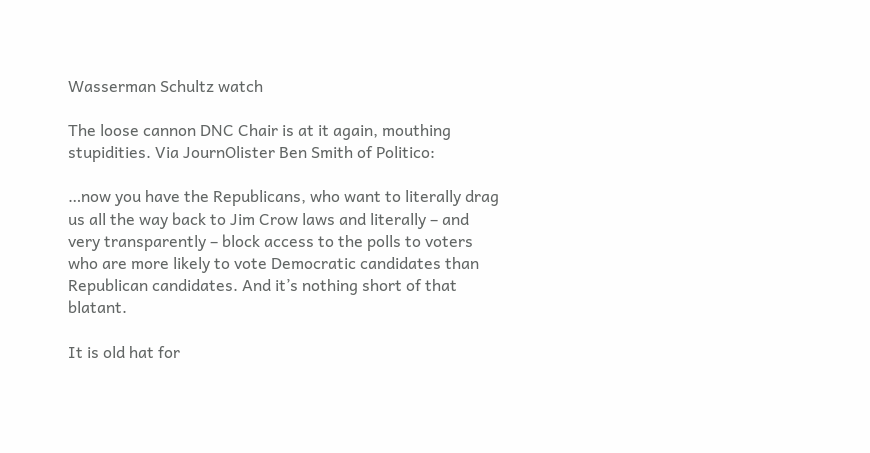Wasserman Schultz watch

The loose cannon DNC Chair is at it again, mouthing stupidities. Via JournOlister Ben Smith of Politico:

…now you have the Republicans, who want to literally drag us all the way back to Jim Crow laws and literally – and very transparently – block access to the polls to voters who are more likely to vote Democratic candidates than Republican candidates. And it’s nothing short of that blatant.

It is old hat for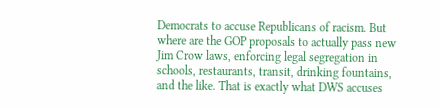Democrats to accuse Republicans of racism. But where are the GOP proposals to actually pass new Jim Crow laws, enforcing legal segregation in schools, restaurants, transit, drinking fountains, and the like. That is exactly what DWS accuses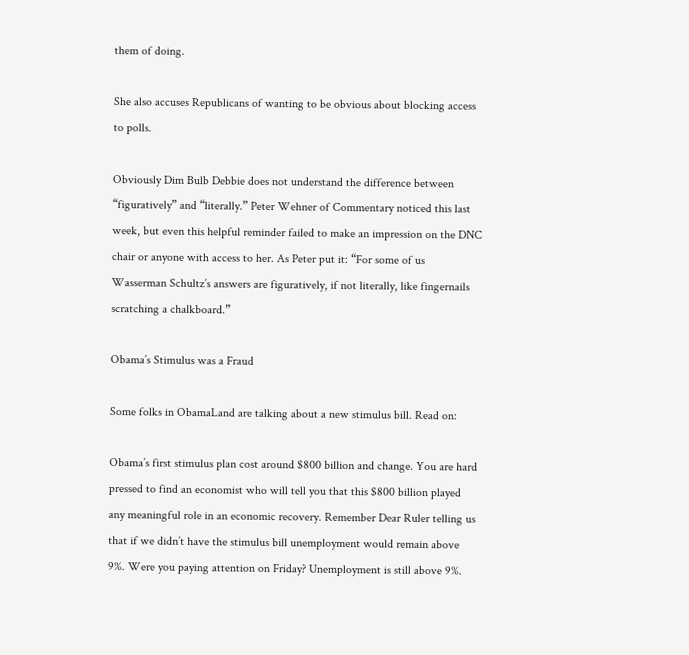them of doing.

She also accuses Republicans of wanting to be obvious about blocking access to polls.

Obviously Dim Bulb Debbie does not understand the difference between “figuratively” and “literally.” Peter Wehner of Commentary noticed this last week, but even this helpful reminder failed to make an impression on the DNC chair or anyone with access to her. As Peter put it: “For some of us Wasserman Schultz’s answers are figuratively, if not literally, like fingernails scratching a chalkboard.”

Obama’s Stimulus was a Fraud

Some folks in ObamaLand are talking about a new stimulus bill. Read on:

Obama’s first stimulus plan cost around $800 billion and change. You are hard pressed to find an economist who will tell you that this $800 billion played any meaningful role in an economic recovery. Remember Dear Ruler telling us that if we didn’t have the stimulus bill unemployment would remain above 9%. Were you paying attention on Friday? Unemployment is still above 9%.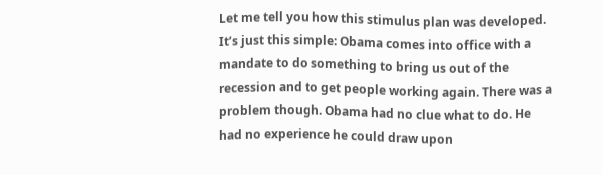Let me tell you how this stimulus plan was developed. It’s just this simple: Obama comes into office with a mandate to do something to bring us out of the recession and to get people working again. There was a problem though. Obama had no clue what to do. He had no experience he could draw upon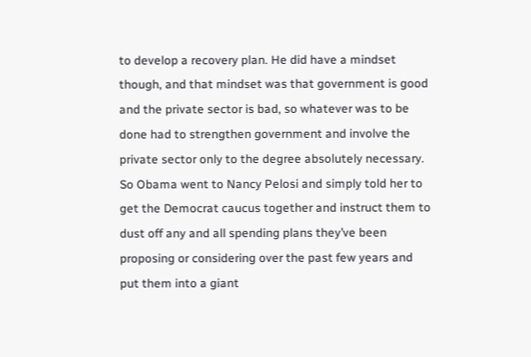to develop a recovery plan. He did have a mindset though, and that mindset was that government is good and the private sector is bad, so whatever was to be done had to strengthen government and involve the private sector only to the degree absolutely necessary. So Obama went to Nancy Pelosi and simply told her to get the Democrat caucus together and instruct them to dust off any and all spending plans they’ve been proposing or considering over the past few years and put them into a giant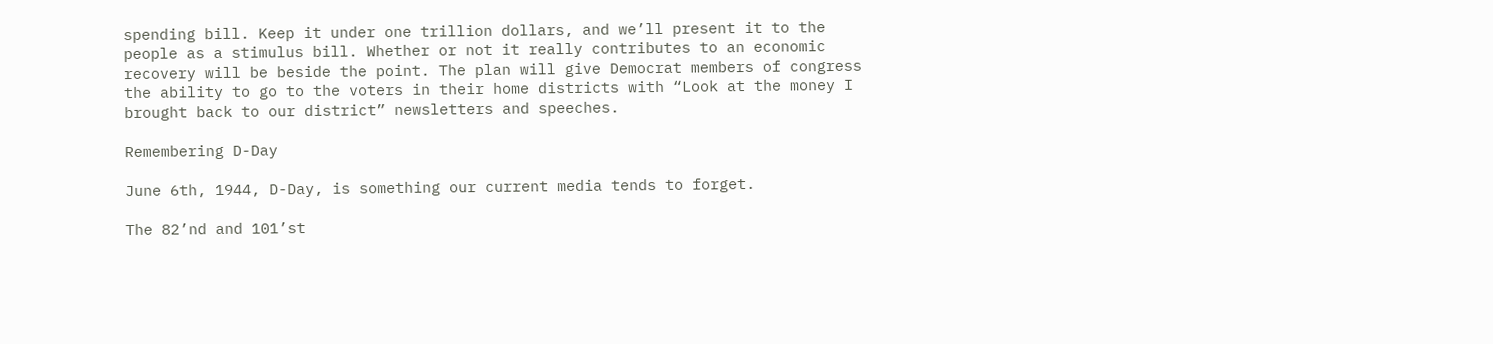spending bill. Keep it under one trillion dollars, and we’ll present it to the people as a stimulus bill. Whether or not it really contributes to an economic recovery will be beside the point. The plan will give Democrat members of congress the ability to go to the voters in their home districts with “Look at the money I brought back to our district” newsletters and speeches.

Remembering D-Day

June 6th, 1944, D-Day, is something our current media tends to forget.

The 82’nd and 101’st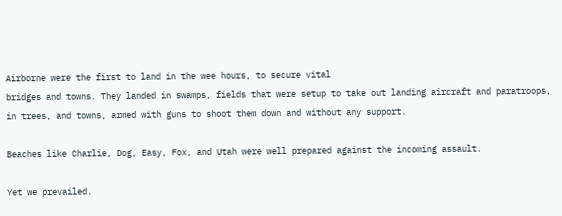Airborne were the first to land in the wee hours, to secure vital
bridges and towns. They landed in swamps, fields that were setup to take out landing aircraft and paratroops, in trees, and towns, armed with guns to shoot them down and without any support.

Beaches like Charlie, Dog, Easy, Fox, and Utah were well prepared against the incoming assault.

Yet we prevailed.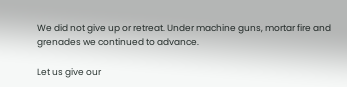We did not give up or retreat. Under machine guns, mortar fire and grenades we continued to advance.

Let us give our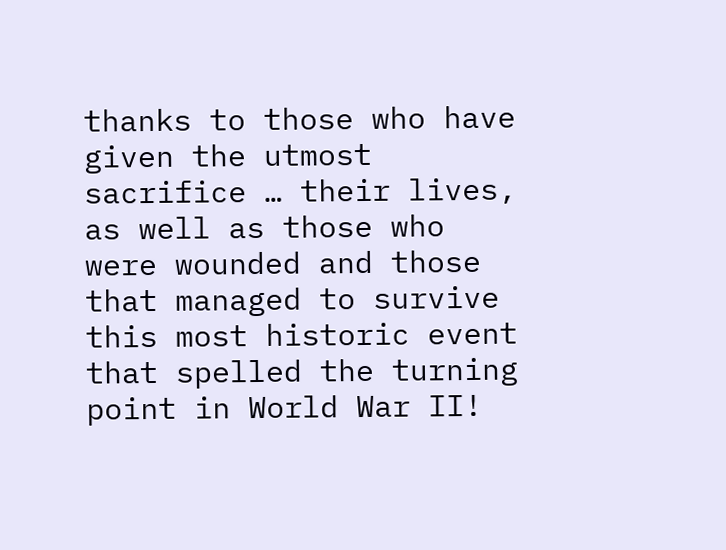thanks to those who have given the utmost sacrifice … their lives, as well as those who were wounded and those that managed to survive this most historic event that spelled the turning point in World War II!